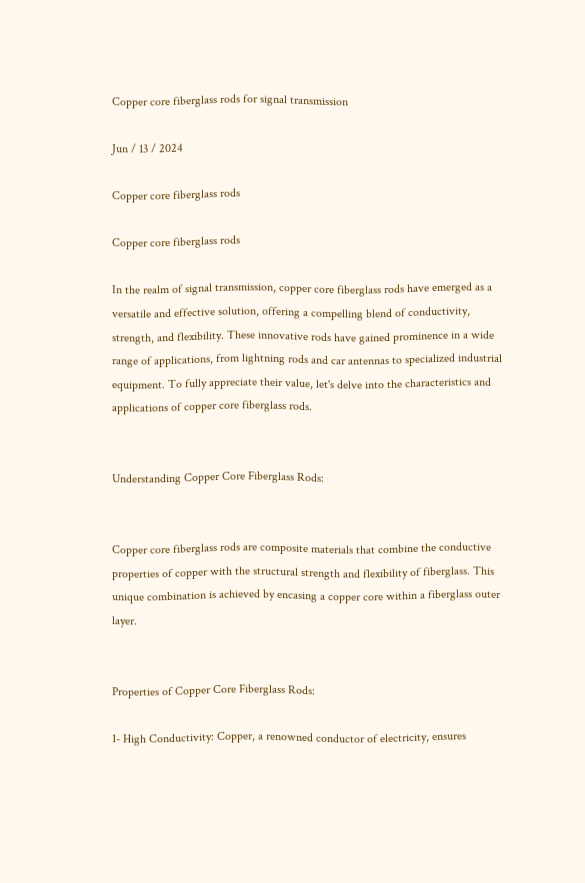Copper core fiberglass rods for signal transmission

Jun / 13 / 2024

Copper core fiberglass rods

Copper core fiberglass rods

In the realm of signal transmission, copper core fiberglass rods have emerged as a versatile and effective solution, offering a compelling blend of conductivity, strength, and flexibility. These innovative rods have gained prominence in a wide range of applications, from lightning rods and car antennas to specialized industrial equipment. To fully appreciate their value, let's delve into the characteristics and applications of copper core fiberglass rods.


Understanding Copper Core Fiberglass Rods:


Copper core fiberglass rods are composite materials that combine the conductive properties of copper with the structural strength and flexibility of fiberglass. This unique combination is achieved by encasing a copper core within a fiberglass outer layer.


Properties of Copper Core Fiberglass Rods:

1- High Conductivity: Copper, a renowned conductor of electricity, ensures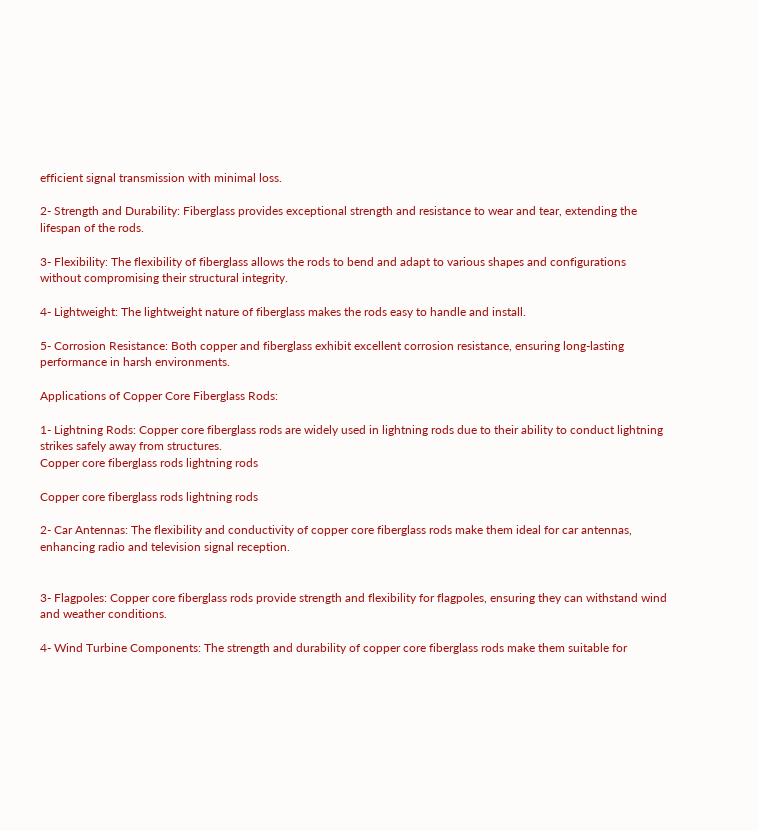efficient signal transmission with minimal loss.

2- Strength and Durability: Fiberglass provides exceptional strength and resistance to wear and tear, extending the lifespan of the rods.

3- Flexibility: The flexibility of fiberglass allows the rods to bend and adapt to various shapes and configurations without compromising their structural integrity.

4- Lightweight: The lightweight nature of fiberglass makes the rods easy to handle and install.

5- Corrosion Resistance: Both copper and fiberglass exhibit excellent corrosion resistance, ensuring long-lasting performance in harsh environments.

Applications of Copper Core Fiberglass Rods:

1- Lightning Rods: Copper core fiberglass rods are widely used in lightning rods due to their ability to conduct lightning strikes safely away from structures.
Copper core fiberglass rods lightning rods

Copper core fiberglass rods lightning rods

2- Car Antennas: The flexibility and conductivity of copper core fiberglass rods make them ideal for car antennas, enhancing radio and television signal reception.


3- Flagpoles: Copper core fiberglass rods provide strength and flexibility for flagpoles, ensuring they can withstand wind and weather conditions.

4- Wind Turbine Components: The strength and durability of copper core fiberglass rods make them suitable for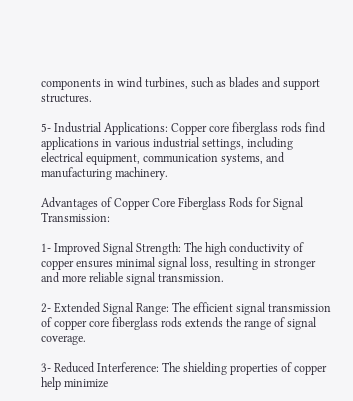components in wind turbines, such as blades and support structures.

5- Industrial Applications: Copper core fiberglass rods find applications in various industrial settings, including electrical equipment, communication systems, and manufacturing machinery.

Advantages of Copper Core Fiberglass Rods for Signal Transmission:

1- Improved Signal Strength: The high conductivity of copper ensures minimal signal loss, resulting in stronger and more reliable signal transmission.

2- Extended Signal Range: The efficient signal transmission of copper core fiberglass rods extends the range of signal coverage.

3- Reduced Interference: The shielding properties of copper help minimize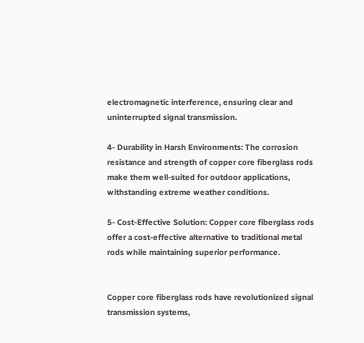electromagnetic interference, ensuring clear and uninterrupted signal transmission.

4- Durability in Harsh Environments: The corrosion resistance and strength of copper core fiberglass rods make them well-suited for outdoor applications, withstanding extreme weather conditions.

5- Cost-Effective Solution: Copper core fiberglass rods offer a cost-effective alternative to traditional metal rods while maintaining superior performance.


Copper core fiberglass rods have revolutionized signal transmission systems,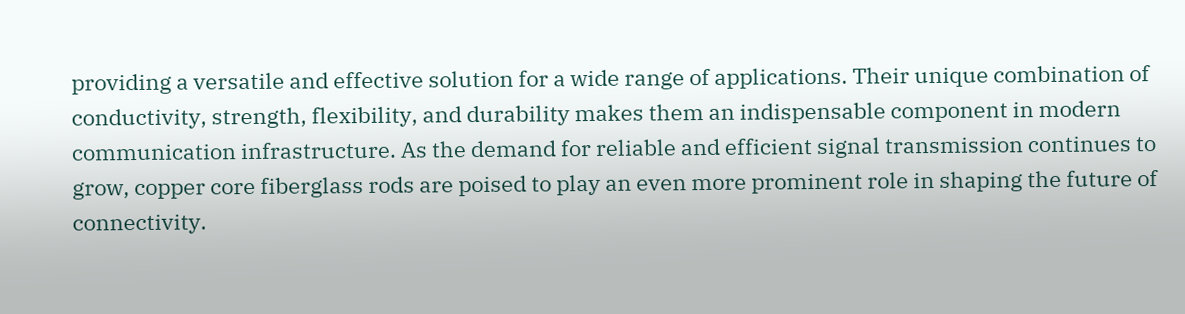providing a versatile and effective solution for a wide range of applications. Their unique combination of conductivity, strength, flexibility, and durability makes them an indispensable component in modern communication infrastructure. As the demand for reliable and efficient signal transmission continues to grow, copper core fiberglass rods are poised to play an even more prominent role in shaping the future of connectivity.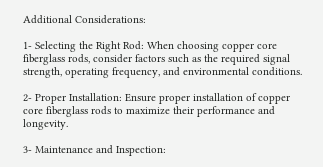Additional Considerations:

1- Selecting the Right Rod: When choosing copper core fiberglass rods, consider factors such as the required signal strength, operating frequency, and environmental conditions.

2- Proper Installation: Ensure proper installation of copper core fiberglass rods to maximize their performance and longevity.

3- Maintenance and Inspection: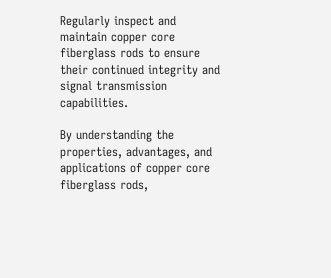Regularly inspect and maintain copper core fiberglass rods to ensure their continued integrity and signal transmission capabilities.

By understanding the properties, advantages, and applications of copper core fiberglass rods,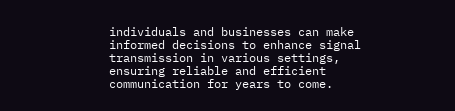individuals and businesses can make informed decisions to enhance signal transmission in various settings, ensuring reliable and efficient communication for years to come.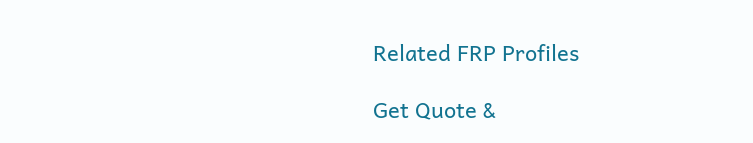Related FRP Profiles

Get Quote &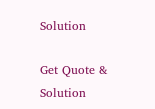Solution

Get Quote & Solution